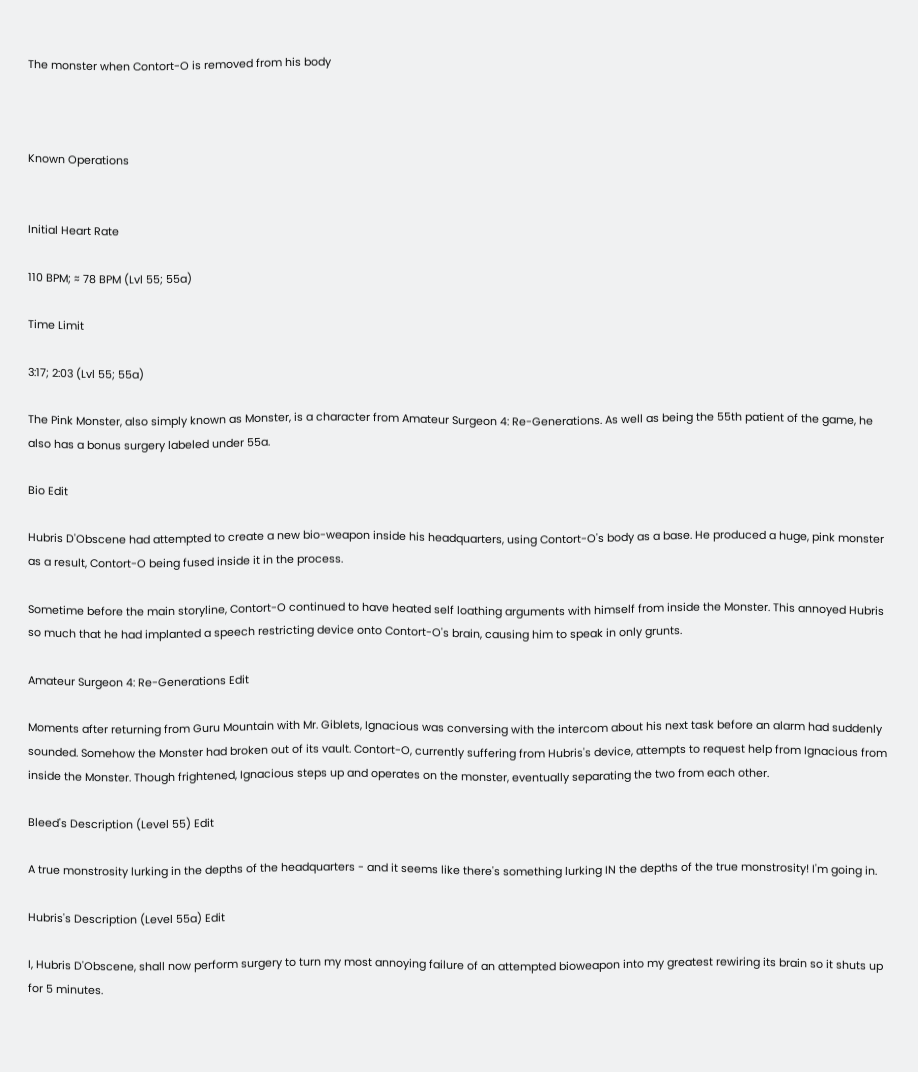The monster when Contort-O is removed from his body



Known Operations


Initial Heart Rate

110 BPM; ≈ 78 BPM (Lvl 55; 55a)

Time Limit

3:17; 2:03 (Lvl 55; 55a)

The Pink Monster, also simply known as Monster, is a character from Amateur Surgeon 4: Re-Generations. As well as being the 55th patient of the game, he also has a bonus surgery labeled under 55a.

Bio Edit

Hubris D'Obscene had attempted to create a new bio-weapon inside his headquarters, using Contort-O's body as a base. He produced a huge, pink monster as a result, Contort-O being fused inside it in the process.

Sometime before the main storyline, Contort-O continued to have heated self loathing arguments with himself from inside the Monster. This annoyed Hubris so much that he had implanted a speech restricting device onto Contort-O's brain, causing him to speak in only grunts.

Amateur Surgeon 4: Re-Generations Edit

Moments after returning from Guru Mountain with Mr. Giblets, Ignacious was conversing with the intercom about his next task before an alarm had suddenly sounded. Somehow the Monster had broken out of its vault. Contort-O, currently suffering from Hubris's device, attempts to request help from Ignacious from inside the Monster. Though frightened, Ignacious steps up and operates on the monster, eventually separating the two from each other.

Bleed's Description (Level 55) Edit

A true monstrosity lurking in the depths of the headquarters - and it seems like there's something lurking IN the depths of the true monstrosity! I'm going in.

Hubris's Description (Level 55a) Edit

I, Hubris D'Obscene, shall now perform surgery to turn my most annoying failure of an attempted bioweapon into my greatest rewiring its brain so it shuts up for 5 minutes.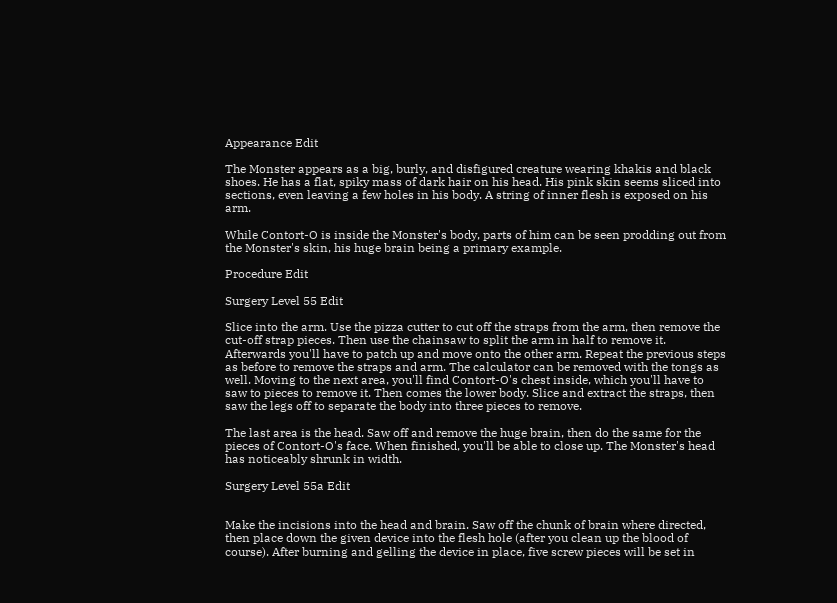Appearance Edit

The Monster appears as a big, burly, and disfigured creature wearing khakis and black shoes. He has a flat, spiky mass of dark hair on his head. His pink skin seems sliced into sections, even leaving a few holes in his body. A string of inner flesh is exposed on his arm.

While Contort-O is inside the Monster's body, parts of him can be seen prodding out from the Monster's skin, his huge brain being a primary example.

Procedure Edit

Surgery Level 55 Edit

Slice into the arm. Use the pizza cutter to cut off the straps from the arm, then remove the cut-off strap pieces. Then use the chainsaw to split the arm in half to remove it. Afterwards you'll have to patch up and move onto the other arm. Repeat the previous steps as before to remove the straps and arm. The calculator can be removed with the tongs as well. Moving to the next area, you'll find Contort-O's chest inside, which you'll have to saw to pieces to remove it. Then comes the lower body. Slice and extract the straps, then saw the legs off to separate the body into three pieces to remove.

The last area is the head. Saw off and remove the huge brain, then do the same for the pieces of Contort-O's face. When finished, you'll be able to close up. The Monster's head has noticeably shrunk in width.

Surgery Level 55a Edit


Make the incisions into the head and brain. Saw off the chunk of brain where directed, then place down the given device into the flesh hole (after you clean up the blood of course). After burning and gelling the device in place, five screw pieces will be set in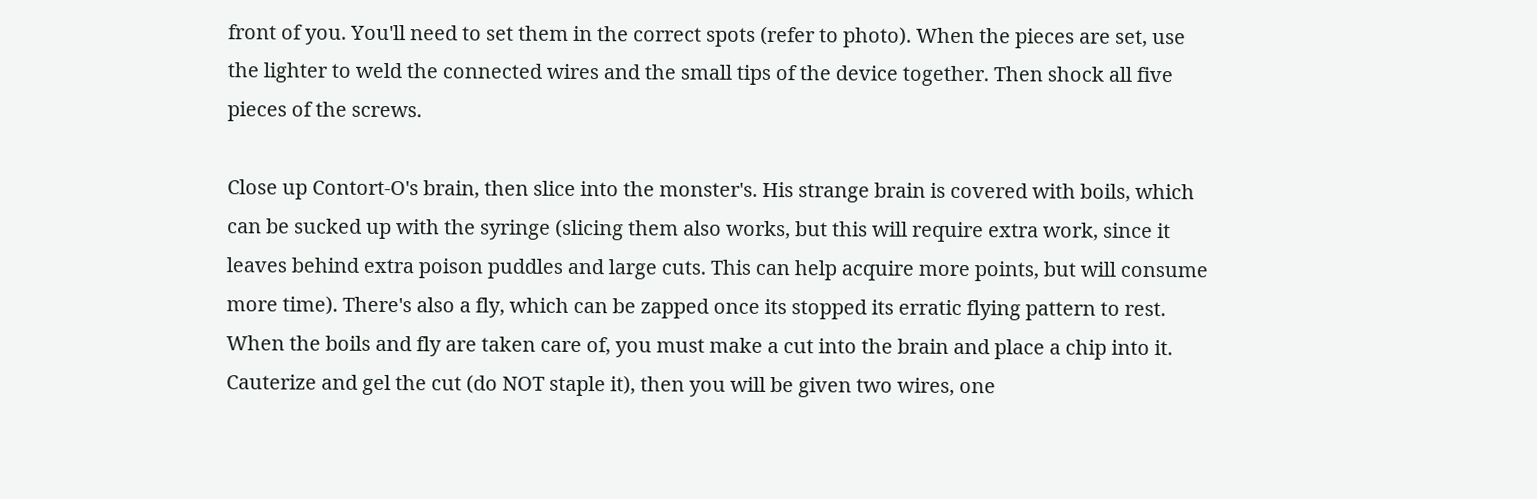front of you. You'll need to set them in the correct spots (refer to photo). When the pieces are set, use the lighter to weld the connected wires and the small tips of the device together. Then shock all five pieces of the screws.

Close up Contort-O's brain, then slice into the monster's. His strange brain is covered with boils, which can be sucked up with the syringe (slicing them also works, but this will require extra work, since it leaves behind extra poison puddles and large cuts. This can help acquire more points, but will consume more time). There's also a fly, which can be zapped once its stopped its erratic flying pattern to rest. When the boils and fly are taken care of, you must make a cut into the brain and place a chip into it. Cauterize and gel the cut (do NOT staple it), then you will be given two wires, one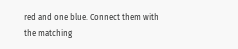red and one blue. Connect them with the matching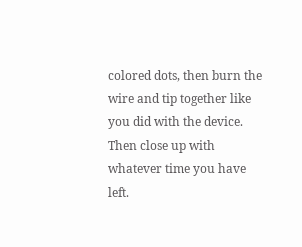colored dots, then burn the wire and tip together like you did with the device. Then close up with whatever time you have left.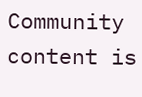Community content is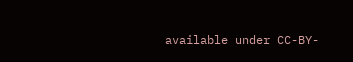available under CC-BY-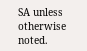SA unless otherwise noted.